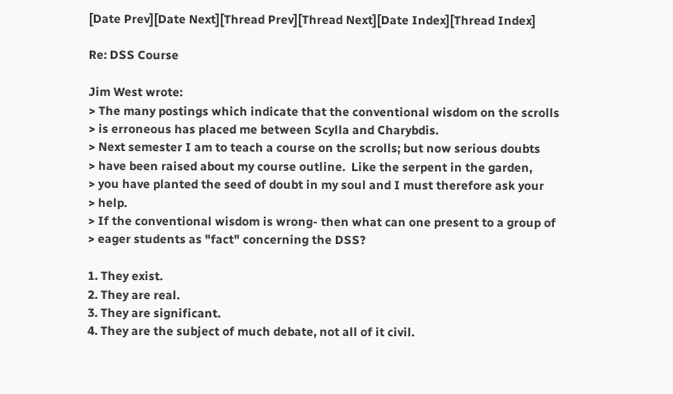[Date Prev][Date Next][Thread Prev][Thread Next][Date Index][Thread Index]

Re: DSS Course

Jim West wrote:
> The many postings which indicate that the conventional wisdom on the scrolls
> is erroneous has placed me between Scylla and Charybdis.
> Next semester I am to teach a course on the scrolls; but now serious doubts
> have been raised about my course outline.  Like the serpent in the garden,
> you have planted the seed of doubt in my soul and I must therefore ask your
> help.
> If the conventional wisdom is wrong- then what can one present to a group of
> eager students as "fact" concerning the DSS?

1. They exist.
2. They are real.
3. They are significant.
4. They are the subject of much debate, not all of it civil.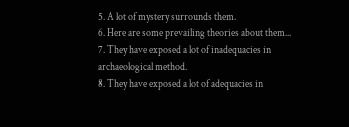5. A lot of mystery surrounds them.
6. Here are some prevailing theories about them...
7. They have exposed a lot of inadequacies in archaeological method.
8. They have exposed a lot of adequacies in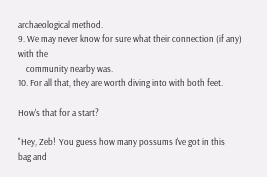archaeological method.
9. We may never know for sure what their connection (if any) with the
    community nearby was.
10. For all that, they are worth diving into with both feet.

How's that for a start?

"Hey, Zeb!  You guess how many possums I've got in this
bag and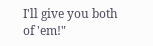I'll give you both of 'em!"